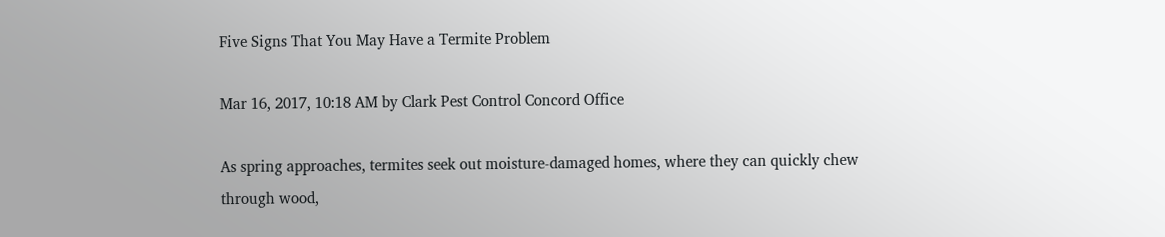Five Signs That You May Have a Termite Problem

Mar 16, 2017, 10:18 AM by Clark Pest Control Concord Office

As spring approaches, termites seek out moisture-damaged homes, where they can quickly chew through wood,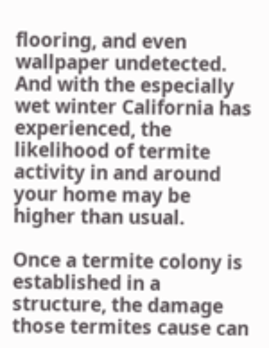flooring, and even wallpaper undetected. And with the especially wet winter California has experienced, the likelihood of termite activity in and around your home may be higher than usual.

Once a termite colony is established in a structure, the damage those termites cause can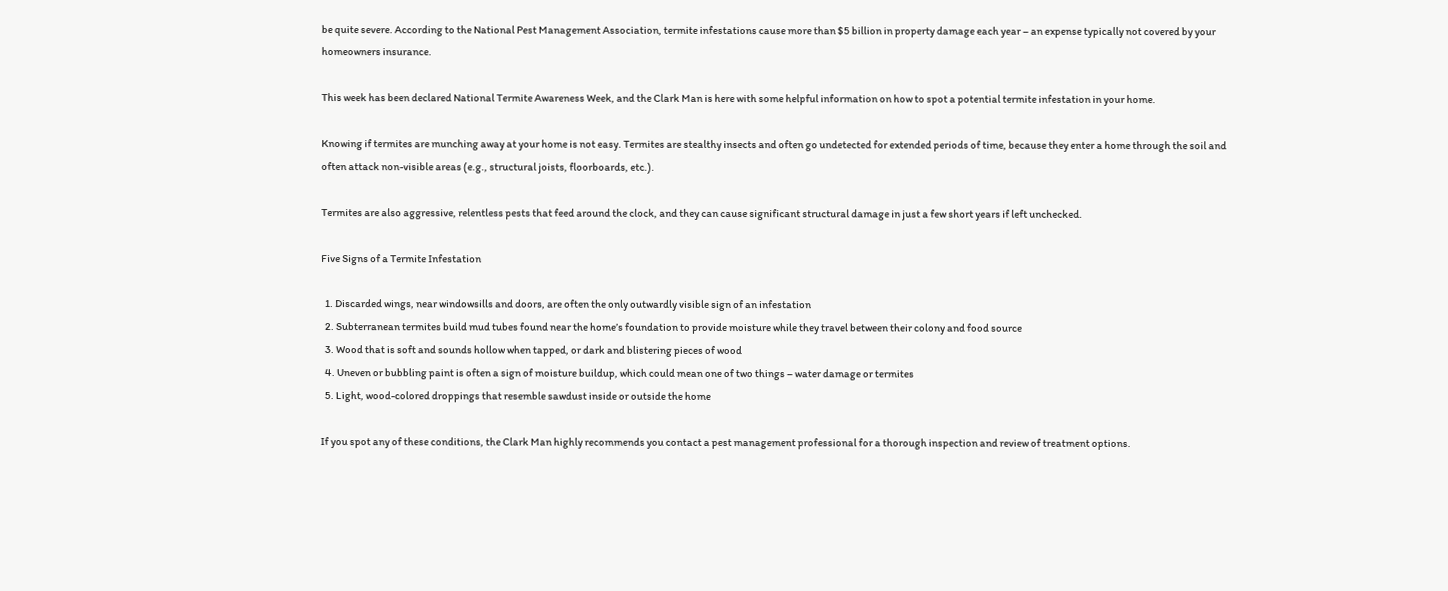be quite severe. According to the National Pest Management Association, termite infestations cause more than $5 billion in property damage each year – an expense typically not covered by your homeowners insurance.

This week has been declared National Termite Awareness Week, and the Clark Man is here with some helpful information on how to spot a potential termite infestation in your home.

Knowing if termites are munching away at your home is not easy. Termites are stealthy insects and often go undetected for extended periods of time, because they enter a home through the soil and often attack non-visible areas (e.g., structural joists, floorboards, etc.).

Termites are also aggressive, relentless pests that feed around the clock, and they can cause significant structural damage in just a few short years if left unchecked.

Five Signs of a Termite Infestation

  1. Discarded wings, near windowsills and doors, are often the only outwardly visible sign of an infestation
  2. Subterranean termites build mud tubes found near the home’s foundation to provide moisture while they travel between their colony and food source
  3. Wood that is soft and sounds hollow when tapped, or dark and blistering pieces of wood
  4. Uneven or bubbling paint is often a sign of moisture buildup, which could mean one of two things – water damage or termites
  5. Light, wood-colored droppings that resemble sawdust inside or outside the home

If you spot any of these conditions, the Clark Man highly recommends you contact a pest management professional for a thorough inspection and review of treatment options.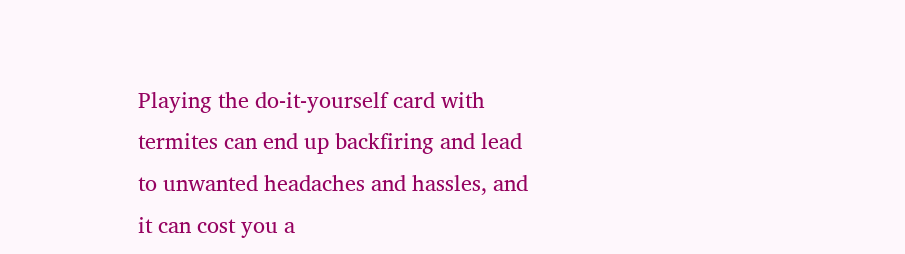Playing the do-it-yourself card with termites can end up backfiring and lead to unwanted headaches and hassles, and it can cost you a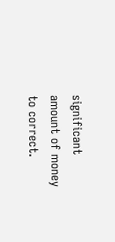significant amount of money to correct.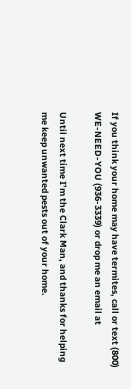If you think your home may have termites, call or text (800) WE-NEED-YOU (936-3339) or drop me an email at

Until next time I’m the Clark Man, and thanks for helping me keep unwanted pests out of your home.